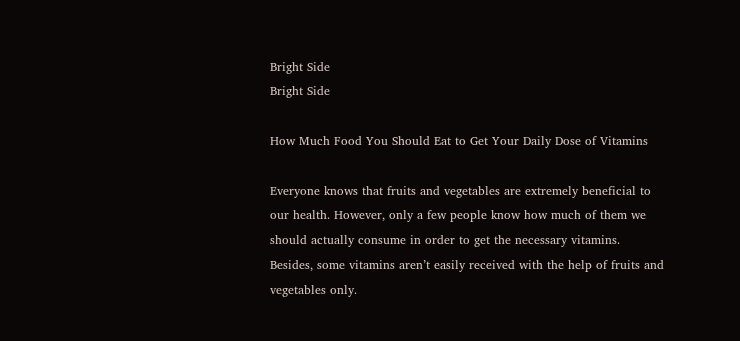Bright Side
Bright Side

How Much Food You Should Eat to Get Your Daily Dose of Vitamins

Everyone knows that fruits and vegetables are extremely beneficial to our health. However, only a few people know how much of them we should actually consume in order to get the necessary vitamins. Besides, some vitamins aren’t easily received with the help of fruits and vegetables only.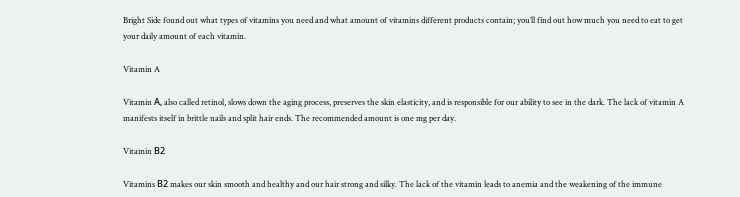Bright Side found out what types of vitamins you need and what amount of vitamins different products contain; you’ll find out how much you need to eat to get your daily amount of each vitamin.

Vitamin A

Vitamin А, also called retinol, slows down the aging process, preserves the skin elasticity, and is responsible for our ability to see in the dark. The lack of vitamin A manifests itself in brittle nails and split hair ends. The recommended amount is one mg per day.

Vitamin В2

Vitamins В2 makes our skin smooth and healthy and our hair strong and silky. The lack of the vitamin leads to anemia and the weakening of the immune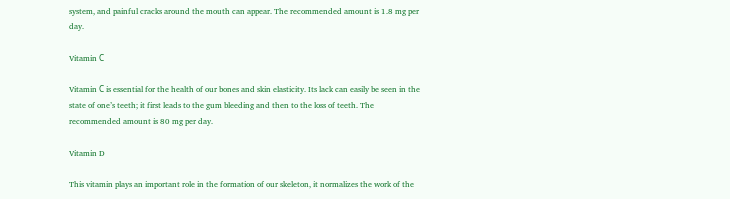system, and painful cracks around the mouth can appear. The recommended amount is 1.8 mg per day.

Vitamin С

Vitamin С is essential for the health of our bones and skin elasticity. Its lack can easily be seen in the state of one’s teeth; it first leads to the gum bleeding and then to the loss of teeth. The recommended amount is 80 mg per day.

Vitamin D

This vitamin plays an important role in the formation of our skeleton, it normalizes the work of the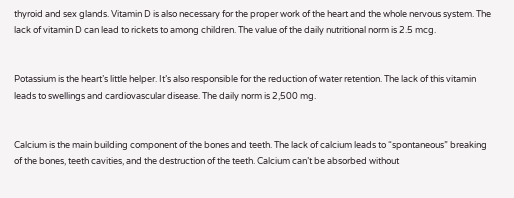thyroid and sex glands. Vitamin D is also necessary for the proper work of the heart and the whole nervous system. The lack of vitamin D can lead to rickets to among children. The value of the daily nutritional norm is 2.5 mcg.


Potassium is the heart’s little helper. It’s also responsible for the reduction of water retention. The lack of this vitamin leads to swellings and cardiovascular disease. The daily norm is 2,500 mg.


Calcium is the main building component of the bones and teeth. The lack of calcium leads to “spontaneous” breaking of the bones, teeth cavities, and the destruction of the teeth. Calcium can’t be absorbed without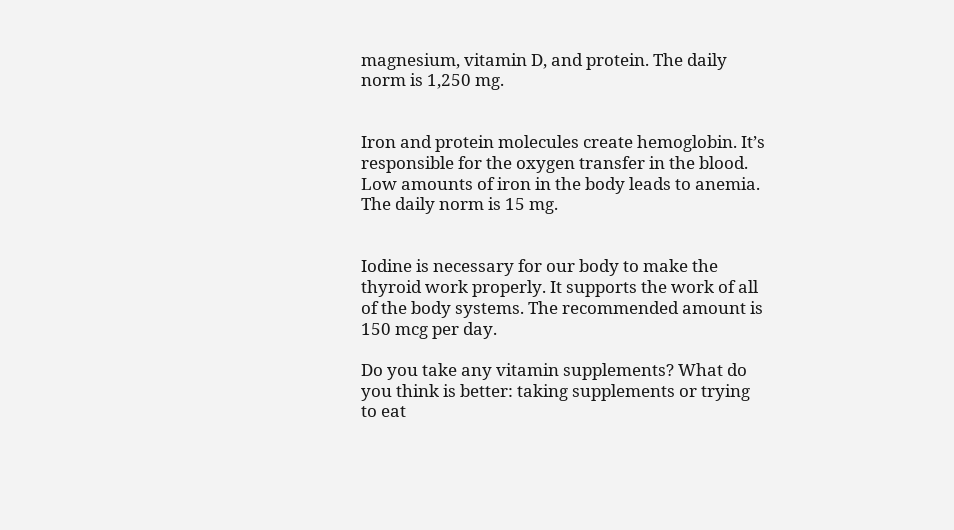magnesium, vitamin D, and protein. The daily norm is 1,250 mg.


Iron and protein molecules create hemoglobin. It’s responsible for the oxygen transfer in the blood. Low amounts of iron in the body leads to anemia. The daily norm is 15 mg.


Iodine is necessary for our body to make the thyroid work properly. It supports the work of all of the body systems. The recommended amount is 150 mcg per day.

Do you take any vitamin supplements? What do you think is better: taking supplements or trying to eat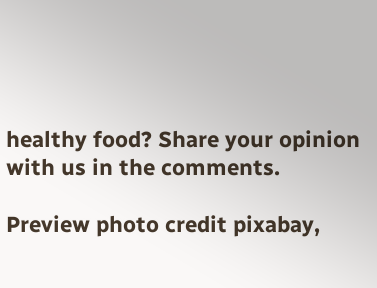healthy food? Share your opinion with us in the comments.

Preview photo credit pixabay,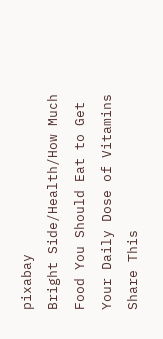pixabay
Bright Side/Health/How Much Food You Should Eat to Get Your Daily Dose of Vitamins
Share This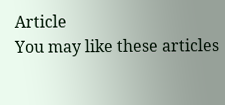Article
You may like these articles